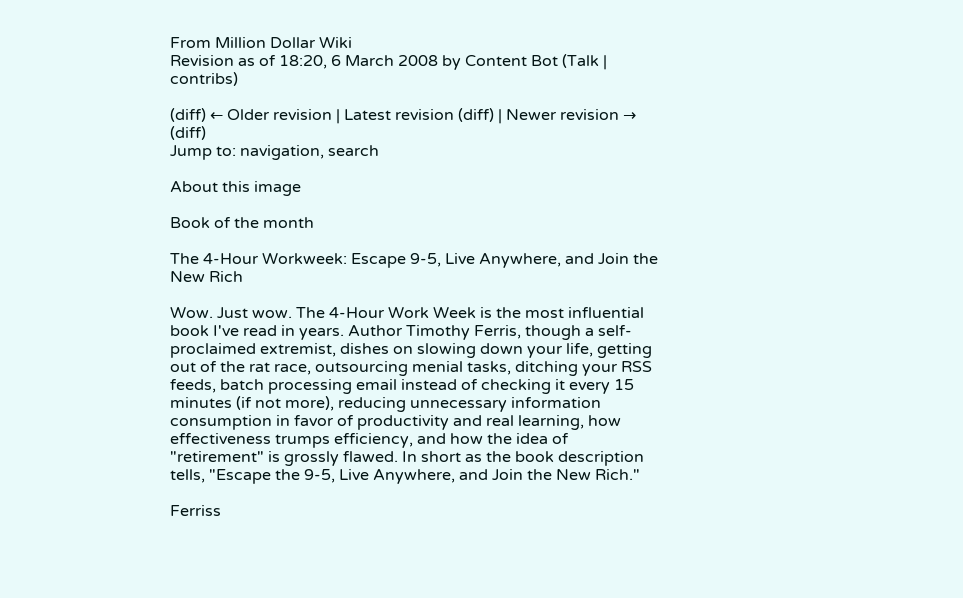From Million Dollar Wiki
Revision as of 18:20, 6 March 2008 by Content Bot (Talk | contribs)

(diff) ← Older revision | Latest revision (diff) | Newer revision → (diff)
Jump to: navigation, search

About this image

Book of the month

The 4-Hour Workweek: Escape 9-5, Live Anywhere, and Join the New Rich

Wow. Just wow. The 4-Hour Work Week is the most influential book I've read in years. Author Timothy Ferris, though a self-proclaimed extremist, dishes on slowing down your life, getting out of the rat race, outsourcing menial tasks, ditching your RSS feeds, batch processing email instead of checking it every 15 minutes (if not more), reducing unnecessary information consumption in favor of productivity and real learning, how effectiveness trumps efficiency, and how the idea of "retirement" is grossly flawed. In short as the book description tells, "Escape the 9-5, Live Anywhere, and Join the New Rich."

Ferriss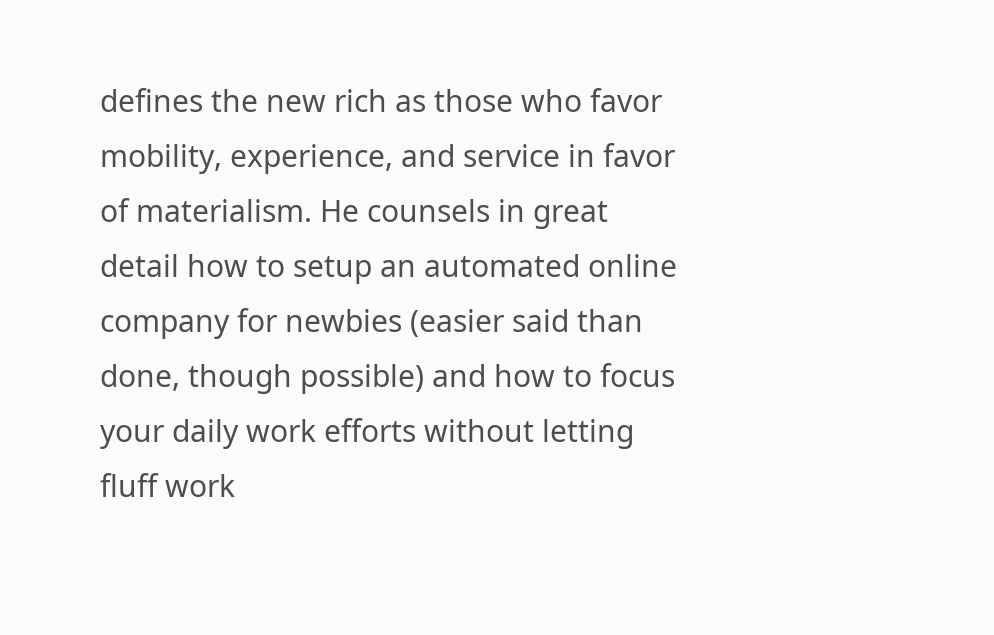defines the new rich as those who favor mobility, experience, and service in favor of materialism. He counsels in great detail how to setup an automated online company for newbies (easier said than done, though possible) and how to focus your daily work efforts without letting fluff work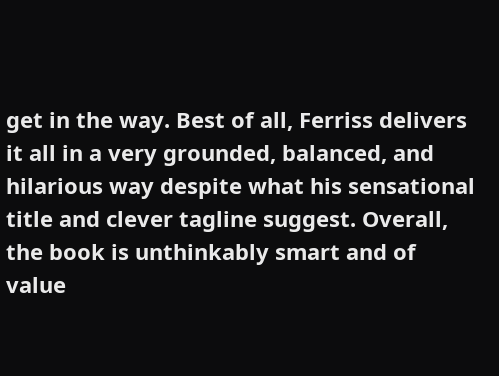get in the way. Best of all, Ferriss delivers it all in a very grounded, balanced, and hilarious way despite what his sensational title and clever tagline suggest. Overall, the book is unthinkably smart and of value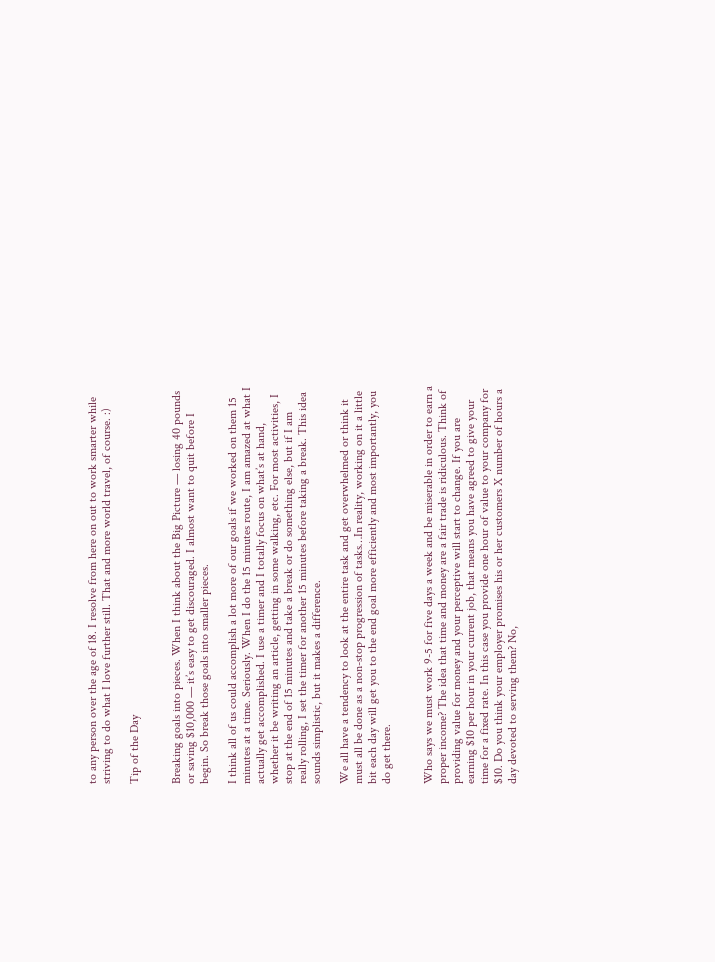to any person over the age of 18. I resolve from here on out to work smarter while striving to do what I love further still. That and more world travel, of course. :)

Tip of the Day


Breaking goals into pieces. When I think about the Big Picture — losing 40 pounds or saving $10,000 — it’s easy to get discouraged. I almost want to quit before I begin. So break those goals into smaller pieces.

I think all of us could accomplish a lot more of our goals if we worked on them 15 minutes at a time. Seriously. When I do the 15 minutes route, I am amazed at what I actually get accomplished. I use a timer and I totally focus on what’s at hand, whether it be writing an article, getting in some walking, etc. For most activities, I stop at the end of 15 minutes and take a break or do something else, but if I am really rolling, I set the timer for another 15 minutes before taking a break. This idea sounds simplistic, but it makes a difference.

We all have a tendency to look at the entire task and get overwhelmed or think it must all be done as a non-stop progression of tasks…In reality, working on it a little bit each day will get you to the end goal more efficiently and most importantly, you do get there.


Who says we must work 9-5 for five days a week and be miserable in order to earn a proper income? The idea that time and money are a fair trade is ridiculous. Think of providing value for money and your perceptive will start to change. If you are earning $10 per hour in your current job, that means you have agreed to give your time for a fixed rate. In this case you provide one hour of value to your company for $10. Do you think your employer promises his or her customers X number of hours a day devoted to serving them? No,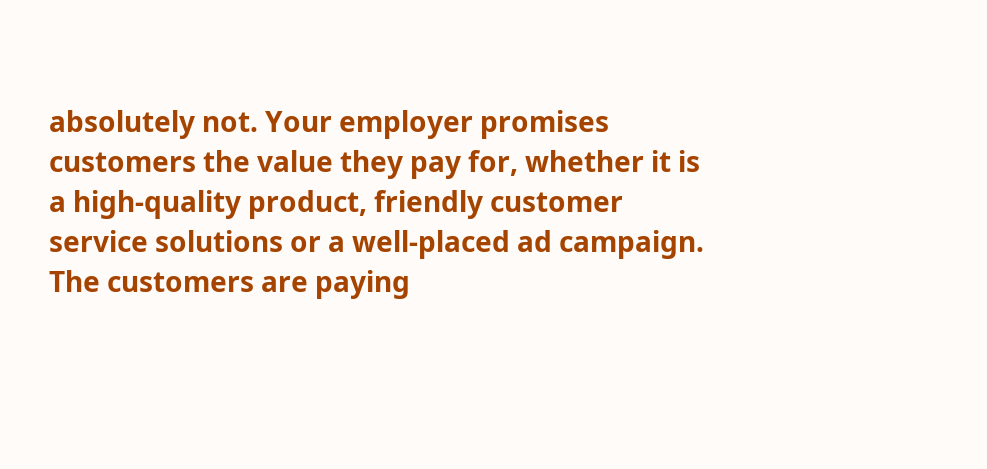absolutely not. Your employer promises customers the value they pay for, whether it is a high-quality product, friendly customer service solutions or a well-placed ad campaign. The customers are paying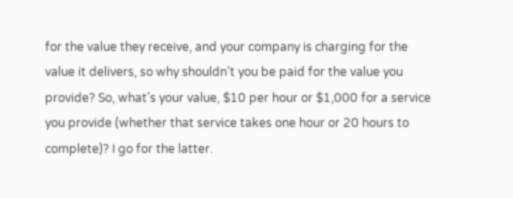for the value they receive, and your company is charging for the value it delivers, so why shouldn’t you be paid for the value you provide? So, what’s your value, $10 per hour or $1,000 for a service you provide (whether that service takes one hour or 20 hours to complete)? I go for the latter.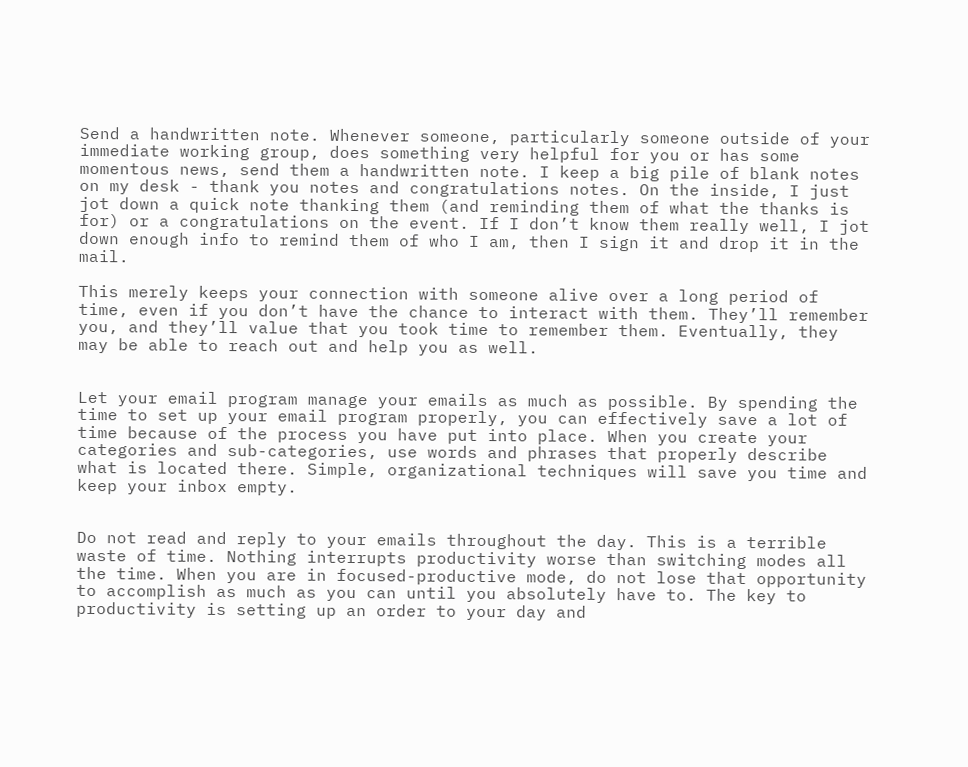Send a handwritten note. Whenever someone, particularly someone outside of your immediate working group, does something very helpful for you or has some momentous news, send them a handwritten note. I keep a big pile of blank notes on my desk - thank you notes and congratulations notes. On the inside, I just jot down a quick note thanking them (and reminding them of what the thanks is for) or a congratulations on the event. If I don’t know them really well, I jot down enough info to remind them of who I am, then I sign it and drop it in the mail.

This merely keeps your connection with someone alive over a long period of time, even if you don’t have the chance to interact with them. They’ll remember you, and they’ll value that you took time to remember them. Eventually, they may be able to reach out and help you as well.


Let your email program manage your emails as much as possible. By spending the time to set up your email program properly, you can effectively save a lot of time because of the process you have put into place. When you create your categories and sub-categories, use words and phrases that properly describe what is located there. Simple, organizational techniques will save you time and keep your inbox empty.


Do not read and reply to your emails throughout the day. This is a terrible waste of time. Nothing interrupts productivity worse than switching modes all the time. When you are in focused-productive mode, do not lose that opportunity to accomplish as much as you can until you absolutely have to. The key to productivity is setting up an order to your day and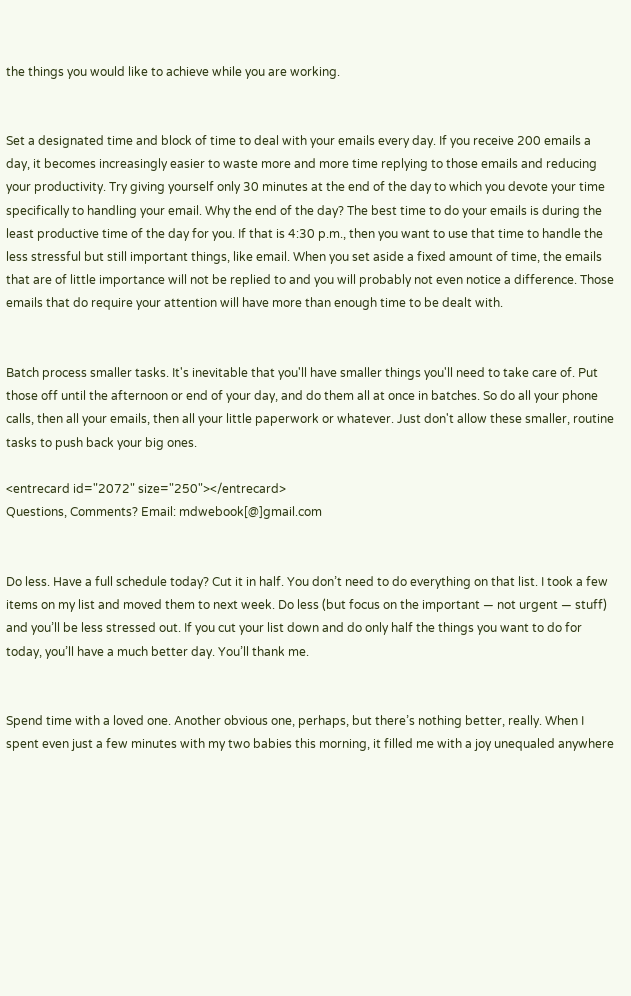the things you would like to achieve while you are working.


Set a designated time and block of time to deal with your emails every day. If you receive 200 emails a day, it becomes increasingly easier to waste more and more time replying to those emails and reducing your productivity. Try giving yourself only 30 minutes at the end of the day to which you devote your time specifically to handling your email. Why the end of the day? The best time to do your emails is during the least productive time of the day for you. If that is 4:30 p.m., then you want to use that time to handle the less stressful but still important things, like email. When you set aside a fixed amount of time, the emails that are of little importance will not be replied to and you will probably not even notice a difference. Those emails that do require your attention will have more than enough time to be dealt with.


Batch process smaller tasks. It's inevitable that you'll have smaller things you'll need to take care of. Put those off until the afternoon or end of your day, and do them all at once in batches. So do all your phone calls, then all your emails, then all your little paperwork or whatever. Just don't allow these smaller, routine tasks to push back your big ones.

<entrecard id="2072" size="250"></entrecard>
Questions, Comments? Email: mdwebook[@]gmail.com


Do less. Have a full schedule today? Cut it in half. You don’t need to do everything on that list. I took a few items on my list and moved them to next week. Do less (but focus on the important — not urgent — stuff) and you’ll be less stressed out. If you cut your list down and do only half the things you want to do for today, you’ll have a much better day. You’ll thank me.


Spend time with a loved one. Another obvious one, perhaps, but there’s nothing better, really. When I spent even just a few minutes with my two babies this morning, it filled me with a joy unequaled anywhere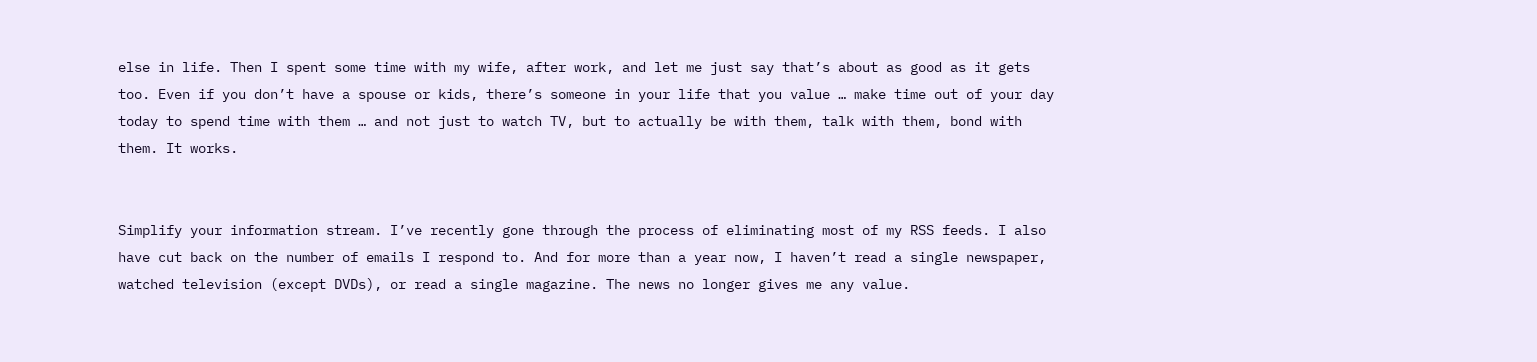else in life. Then I spent some time with my wife, after work, and let me just say that’s about as good as it gets too. Even if you don’t have a spouse or kids, there’s someone in your life that you value … make time out of your day today to spend time with them … and not just to watch TV, but to actually be with them, talk with them, bond with them. It works.


Simplify your information stream. I’ve recently gone through the process of eliminating most of my RSS feeds. I also have cut back on the number of emails I respond to. And for more than a year now, I haven’t read a single newspaper, watched television (except DVDs), or read a single magazine. The news no longer gives me any value.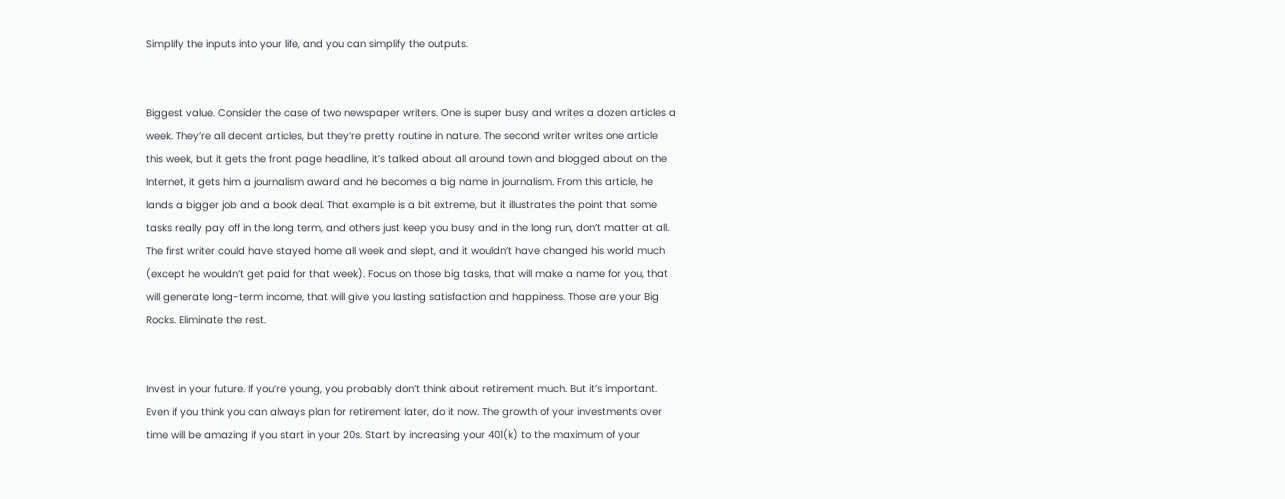Simplify the inputs into your life, and you can simplify the outputs.


Biggest value. Consider the case of two newspaper writers. One is super busy and writes a dozen articles a week. They’re all decent articles, but they’re pretty routine in nature. The second writer writes one article this week, but it gets the front page headline, it’s talked about all around town and blogged about on the Internet, it gets him a journalism award and he becomes a big name in journalism. From this article, he lands a bigger job and a book deal. That example is a bit extreme, but it illustrates the point that some tasks really pay off in the long term, and others just keep you busy and in the long run, don’t matter at all. The first writer could have stayed home all week and slept, and it wouldn’t have changed his world much (except he wouldn’t get paid for that week). Focus on those big tasks, that will make a name for you, that will generate long-term income, that will give you lasting satisfaction and happiness. Those are your Big Rocks. Eliminate the rest.


Invest in your future. If you’re young, you probably don’t think about retirement much. But it’s important. Even if you think you can always plan for retirement later, do it now. The growth of your investments over time will be amazing if you start in your 20s. Start by increasing your 401(k) to the maximum of your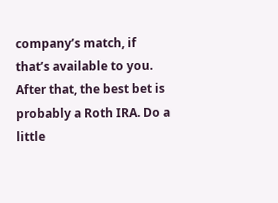company’s match, if that’s available to you. After that, the best bet is probably a Roth IRA. Do a little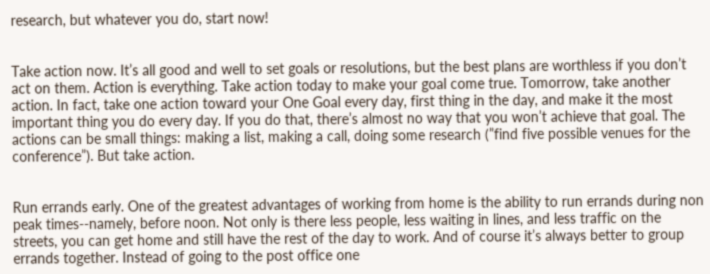research, but whatever you do, start now!


Take action now. It’s all good and well to set goals or resolutions, but the best plans are worthless if you don’t act on them. Action is everything. Take action today to make your goal come true. Tomorrow, take another action. In fact, take one action toward your One Goal every day, first thing in the day, and make it the most important thing you do every day. If you do that, there’s almost no way that you won’t achieve that goal. The actions can be small things: making a list, making a call, doing some research (”find five possible venues for the conference”). But take action.


Run errands early. One of the greatest advantages of working from home is the ability to run errands during non peak times--namely, before noon. Not only is there less people, less waiting in lines, and less traffic on the streets, you can get home and still have the rest of the day to work. And of course it’s always better to group errands together. Instead of going to the post office one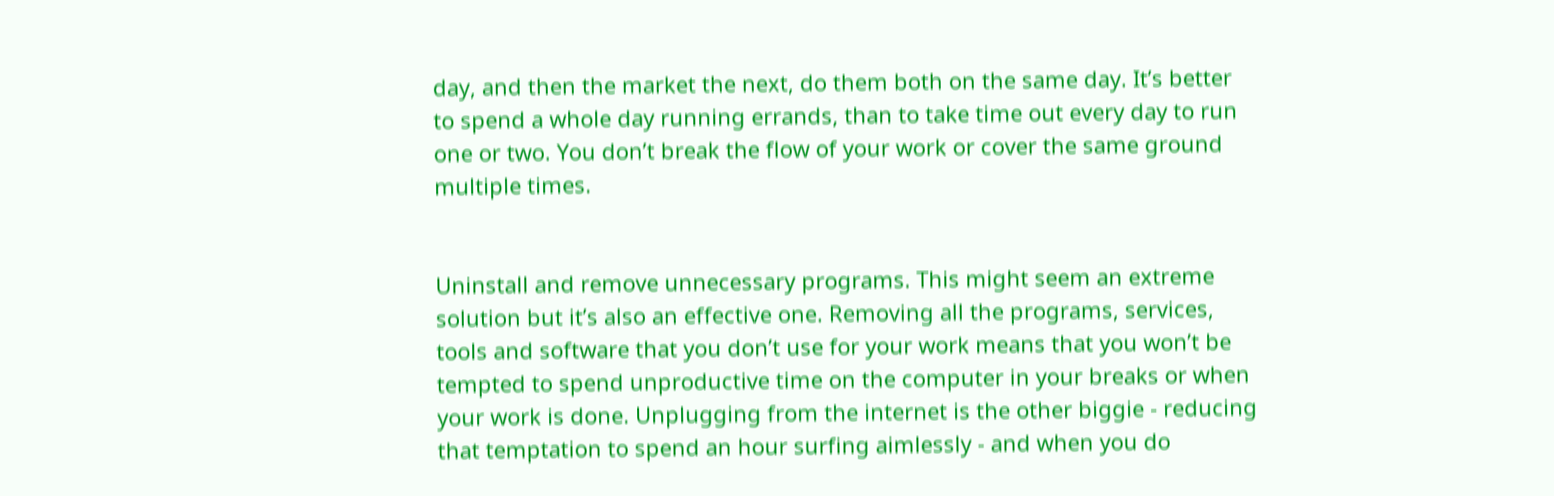day, and then the market the next, do them both on the same day. It’s better to spend a whole day running errands, than to take time out every day to run one or two. You don’t break the flow of your work or cover the same ground multiple times.


Uninstall and remove unnecessary programs. This might seem an extreme solution but it’s also an effective one. Removing all the programs, services, tools and software that you don’t use for your work means that you won’t be tempted to spend unproductive time on the computer in your breaks or when your work is done. Unplugging from the internet is the other biggie - reducing that temptation to spend an hour surfing aimlessly - and when you do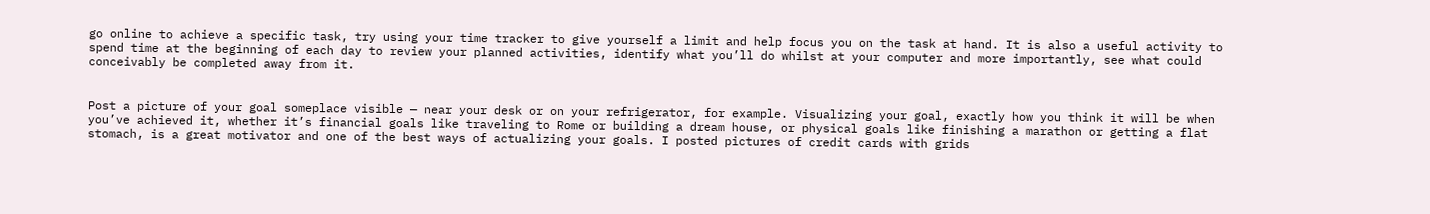go online to achieve a specific task, try using your time tracker to give yourself a limit and help focus you on the task at hand. It is also a useful activity to spend time at the beginning of each day to review your planned activities, identify what you’ll do whilst at your computer and more importantly, see what could conceivably be completed away from it.


Post a picture of your goal someplace visible — near your desk or on your refrigerator, for example. Visualizing your goal, exactly how you think it will be when you’ve achieved it, whether it’s financial goals like traveling to Rome or building a dream house, or physical goals like finishing a marathon or getting a flat stomach, is a great motivator and one of the best ways of actualizing your goals. I posted pictures of credit cards with grids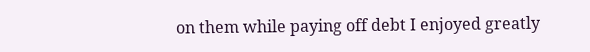on them while paying off debt I enjoyed greatly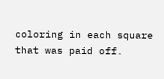coloring in each square that was paid off.